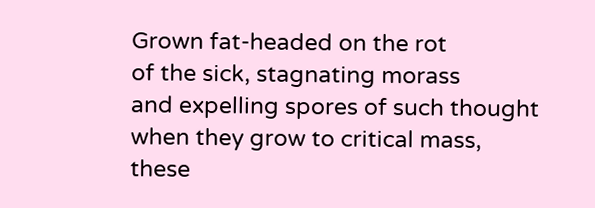Grown fat-headed on the rot
of the sick, stagnating morass
and expelling spores of such thought
when they grow to critical mass,
these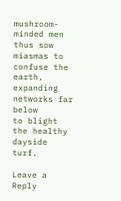mushroom-minded men thus sow
miasmas to confuse the earth,
expanding networks far below
to blight the healthy dayside turf.

Leave a Reply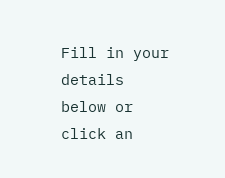Fill in your details below or click an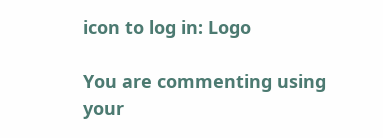icon to log in: Logo

You are commenting using your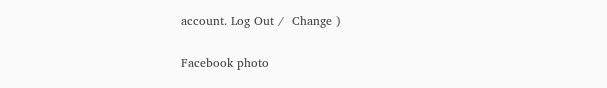account. Log Out /  Change )

Facebook photo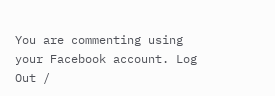You are commenting using your Facebook account. Log Out /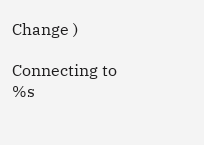Change )

Connecting to %s